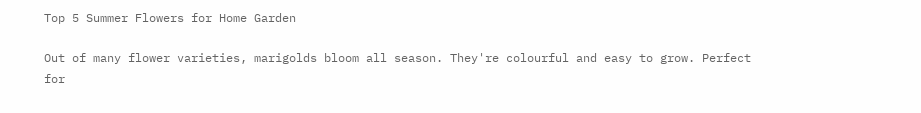Top 5 Summer Flowers for Home Garden

Out of many flower varieties, marigolds bloom all season. They're colourful and easy to grow. Perfect for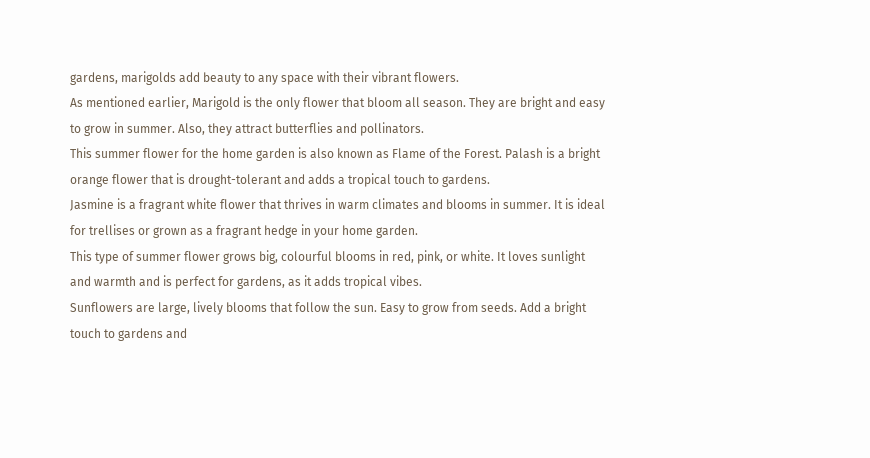gardens, marigolds add beauty to any space with their vibrant flowers.
As mentioned earlier, Marigold is the only flower that bloom all season. They are bright and easy to grow in summer. Also, they attract butterflies and pollinators.
This summer flower for the home garden is also known as Flame of the Forest. Palash is a bright orange flower that is drought-tolerant and adds a tropical touch to gardens.
Jasmine is a fragrant white flower that thrives in warm climates and blooms in summer. It is ideal for trellises or grown as a fragrant hedge in your home garden.
This type of summer flower grows big, colourful blooms in red, pink, or white. It loves sunlight and warmth and is perfect for gardens, as it adds tropical vibes.
Sunflowers are large, lively blooms that follow the sun. Easy to grow from seeds. Add a bright touch to gardens and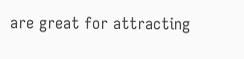are great for attracting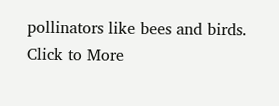pollinators like bees and birds.
Click to More